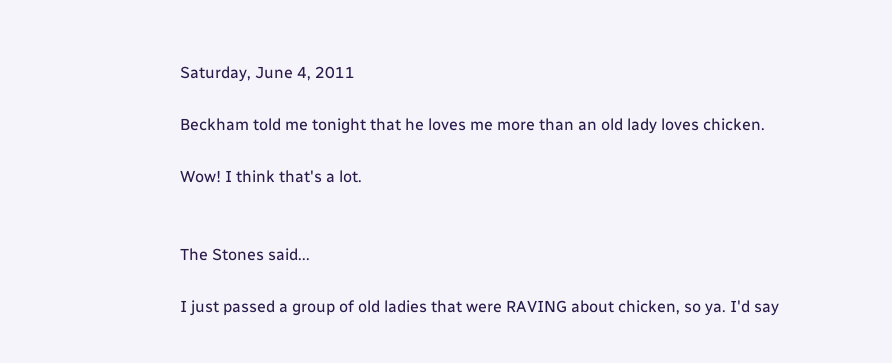Saturday, June 4, 2011

Beckham told me tonight that he loves me more than an old lady loves chicken.

Wow! I think that's a lot.


The Stones said...

I just passed a group of old ladies that were RAVING about chicken, so ya. I'd say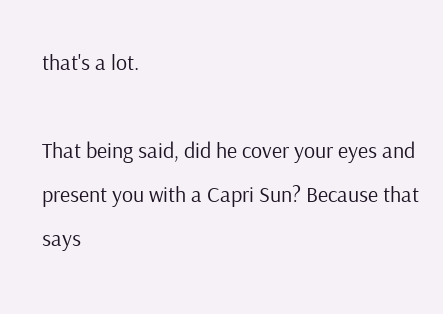that's a lot.

That being said, did he cover your eyes and present you with a Capri Sun? Because that says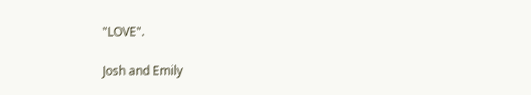"LOVE".

Josh and Emily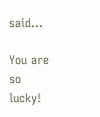said...

You are so lucky!